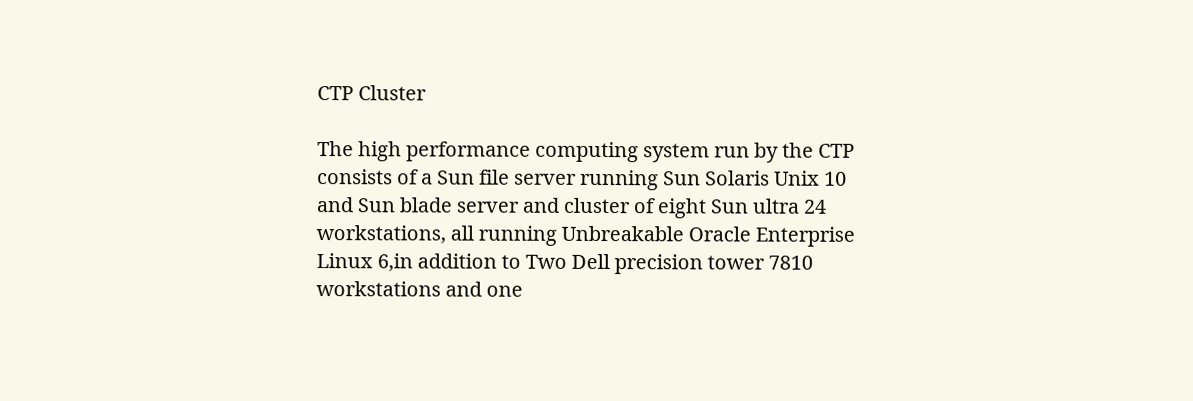CTP Cluster

The high performance computing system run by the CTP consists of a Sun file server running Sun Solaris Unix 10 and Sun blade server and cluster of eight Sun ultra 24 workstations, all running Unbreakable Oracle Enterprise Linux 6,in addition to Two Dell precision tower 7810 workstations and one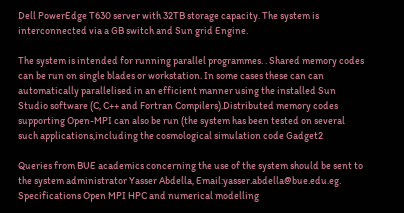Dell PowerEdge T630 server with 32TB storage capacity. The system is interconnected via a GB switch and Sun grid Engine.

The system is intended for running parallel programmes. . Shared memory codes can be run on single blades or workstation. In some cases these can can automatically parallelised in an efficient manner using the installed Sun Studio software (C, C++ and Fortran Compilers).Distributed memory codes supporting Open-MPI can also be run (the system has been tested on several such applications,including the cosmological simulation code Gadget2

Queries from BUE academics concerning the use of the system should be sent to the system administrator Yasser Abdella, Email:yasser.abdella@bue.edu.eg.
Specifications Open MPI HPC and numerical modelling